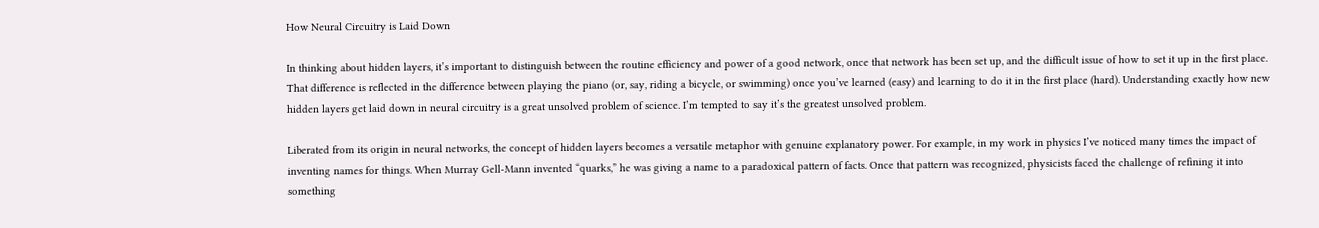How Neural Circuitry is Laid Down

In thinking about hidden layers, it’s important to distinguish between the routine efficiency and power of a good network, once that network has been set up, and the difficult issue of how to set it up in the first place. That difference is reflected in the difference between playing the piano (or, say, riding a bicycle, or swimming) once you’ve learned (easy) and learning to do it in the first place (hard). Understanding exactly how new hidden layers get laid down in neural circuitry is a great unsolved problem of science. I’m tempted to say it’s the greatest unsolved problem.

Liberated from its origin in neural networks, the concept of hidden layers becomes a versatile metaphor with genuine explanatory power. For example, in my work in physics I’ve noticed many times the impact of inventing names for things. When Murray Gell-Mann invented “quarks,” he was giving a name to a paradoxical pattern of facts. Once that pattern was recognized, physicists faced the challenge of refining it into something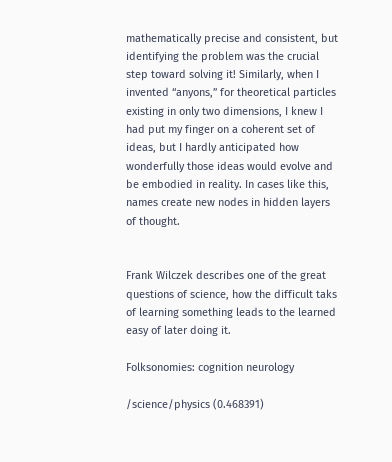mathematically precise and consistent, but identifying the problem was the crucial step toward solving it! Similarly, when I invented “anyons,” for theoretical particles existing in only two dimensions, I knew I had put my finger on a coherent set of ideas, but I hardly anticipated how wonderfully those ideas would evolve and be embodied in reality. In cases like this, names create new nodes in hidden layers of thought.


Frank Wilczek describes one of the great questions of science, how the difficult taks of learning something leads to the learned easy of later doing it.

Folksonomies: cognition neurology

/science/physics (0.468391)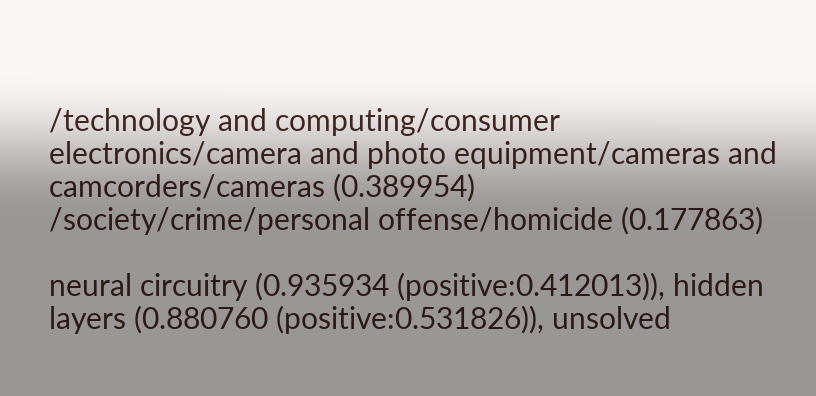/technology and computing/consumer electronics/camera and photo equipment/cameras and camcorders/cameras (0.389954)
/society/crime/personal offense/homicide (0.177863)

neural circuitry (0.935934 (positive:0.412013)), hidden layers (0.880760 (positive:0.531826)), unsolved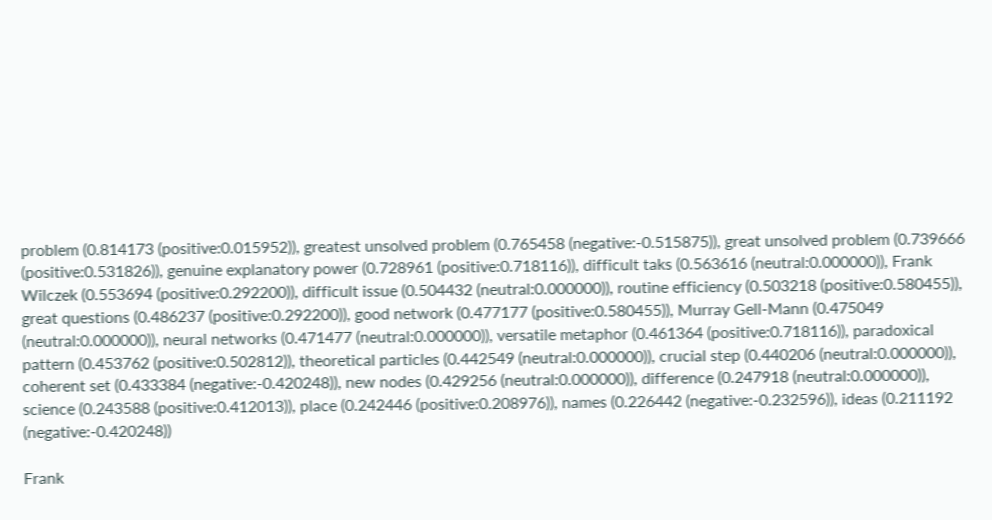problem (0.814173 (positive:0.015952)), greatest unsolved problem (0.765458 (negative:-0.515875)), great unsolved problem (0.739666 (positive:0.531826)), genuine explanatory power (0.728961 (positive:0.718116)), difficult taks (0.563616 (neutral:0.000000)), Frank Wilczek (0.553694 (positive:0.292200)), difficult issue (0.504432 (neutral:0.000000)), routine efficiency (0.503218 (positive:0.580455)), great questions (0.486237 (positive:0.292200)), good network (0.477177 (positive:0.580455)), Murray Gell-Mann (0.475049 (neutral:0.000000)), neural networks (0.471477 (neutral:0.000000)), versatile metaphor (0.461364 (positive:0.718116)), paradoxical pattern (0.453762 (positive:0.502812)), theoretical particles (0.442549 (neutral:0.000000)), crucial step (0.440206 (neutral:0.000000)), coherent set (0.433384 (negative:-0.420248)), new nodes (0.429256 (neutral:0.000000)), difference (0.247918 (neutral:0.000000)), science (0.243588 (positive:0.412013)), place (0.242446 (positive:0.208976)), names (0.226442 (negative:-0.232596)), ideas (0.211192 (negative:-0.420248))

Frank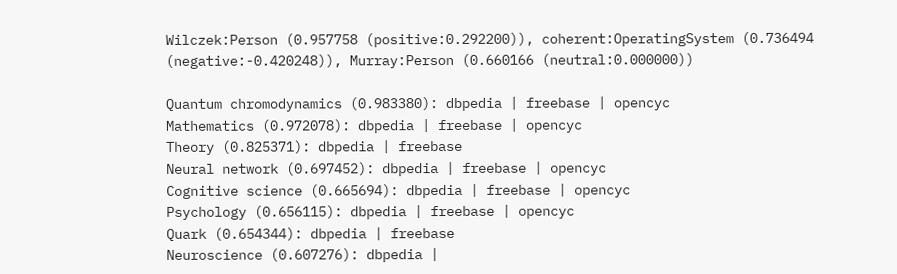Wilczek:Person (0.957758 (positive:0.292200)), coherent:OperatingSystem (0.736494 (negative:-0.420248)), Murray:Person (0.660166 (neutral:0.000000))

Quantum chromodynamics (0.983380): dbpedia | freebase | opencyc
Mathematics (0.972078): dbpedia | freebase | opencyc
Theory (0.825371): dbpedia | freebase
Neural network (0.697452): dbpedia | freebase | opencyc
Cognitive science (0.665694): dbpedia | freebase | opencyc
Psychology (0.656115): dbpedia | freebase | opencyc
Quark (0.654344): dbpedia | freebase
Neuroscience (0.607276): dbpedia |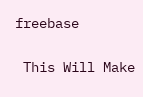freebase

 This Will Make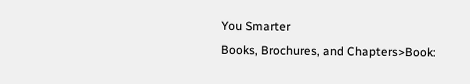You Smarter
Books, Brochures, and Chapters>Book: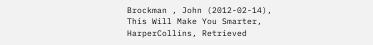Brockman , John (2012-02-14), This Will Make You Smarter, HarperCollins, Retrieved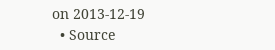on 2013-12-19
  • Source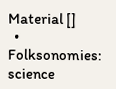Material []
  • Folksonomies: science